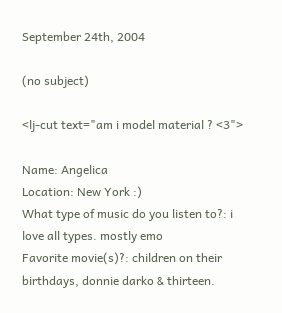September 24th, 2004

(no subject)

<lj-cut text="am i model material ? <3">

Name: Angelica
Location: New York :)
What type of music do you listen to?: i love all types. mostly emo
Favorite movie(s)?: children on their birthdays, donnie darko & thirteen.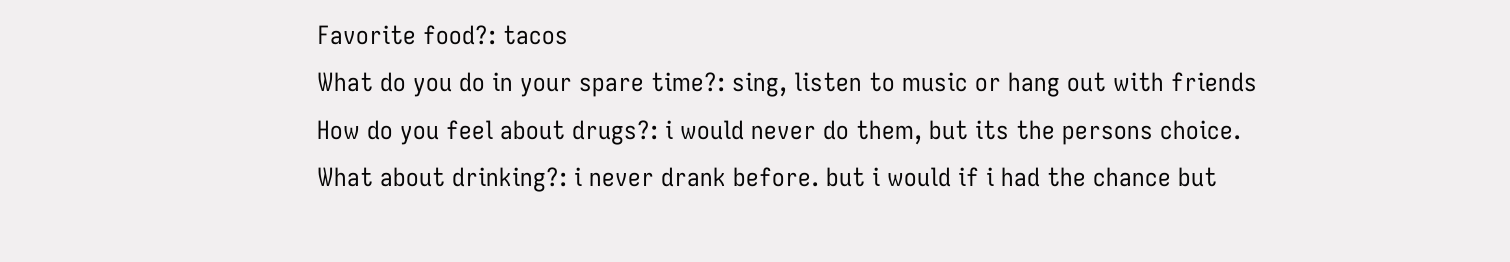Favorite food?: tacos
What do you do in your spare time?: sing, listen to music or hang out with friends
How do you feel about drugs?: i would never do them, but its the persons choice.
What about drinking?: i never drank before. but i would if i had the chance but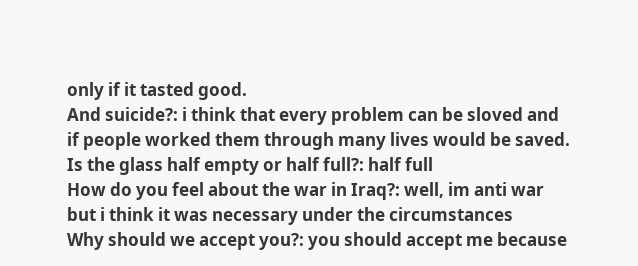only if it tasted good.
And suicide?: i think that every problem can be sloved and if people worked them through many lives would be saved.
Is the glass half empty or half full?: half full
How do you feel about the war in Iraq?: well, im anti war but i think it was necessary under the circumstances
Why should we accept you?: you should accept me because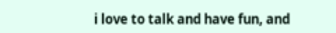i love to talk and have fun, and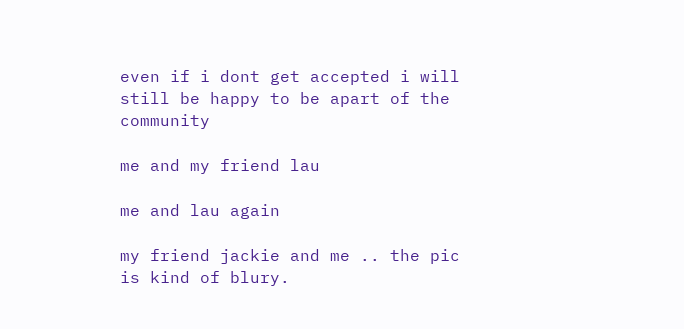even if i dont get accepted i will still be happy to be apart of the community

me and my friend lau

me and lau again

my friend jackie and me .. the pic is kind of blury.